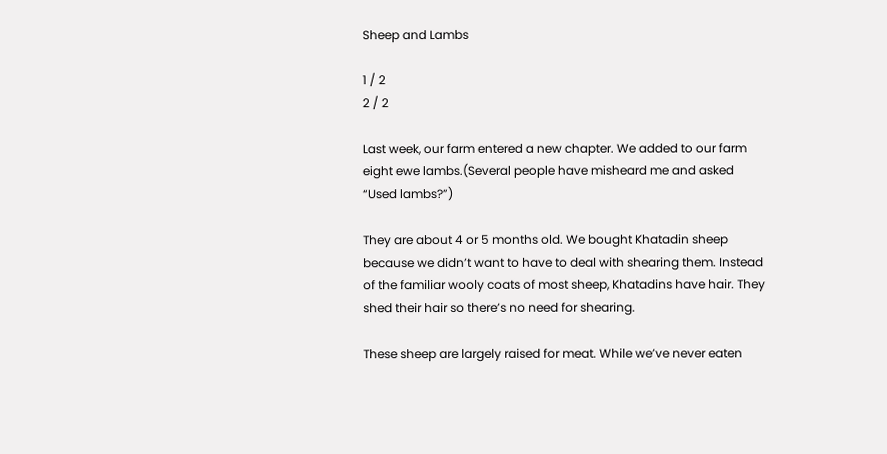Sheep and Lambs

1 / 2
2 / 2

Last week, our farm entered a new chapter. We added to our farm eight ewe lambs.(Several people have misheard me and asked “Used lambs?”)

They are about 4 or 5 months old. We bought Khatadin sheep because we didn’t want to have to deal with shearing them. Instead of the familiar wooly coats of most sheep, Khatadins have hair. They shed their hair so there’s no need for shearing.

These sheep are largely raised for meat. While we’ve never eaten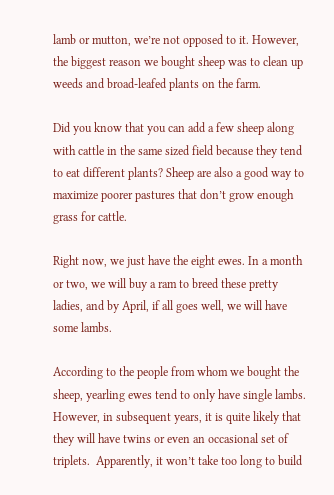lamb or mutton, we’re not opposed to it. However, the biggest reason we bought sheep was to clean up weeds and broad-leafed plants on the farm.

Did you know that you can add a few sheep along with cattle in the same sized field because they tend to eat different plants? Sheep are also a good way to maximize poorer pastures that don’t grow enough grass for cattle.

Right now, we just have the eight ewes. In a month or two, we will buy a ram to breed these pretty ladies, and by April, if all goes well, we will have some lambs.

According to the people from whom we bought the sheep, yearling ewes tend to only have single lambs. However, in subsequent years, it is quite likely that they will have twins or even an occasional set of triplets.  Apparently, it won’t take too long to build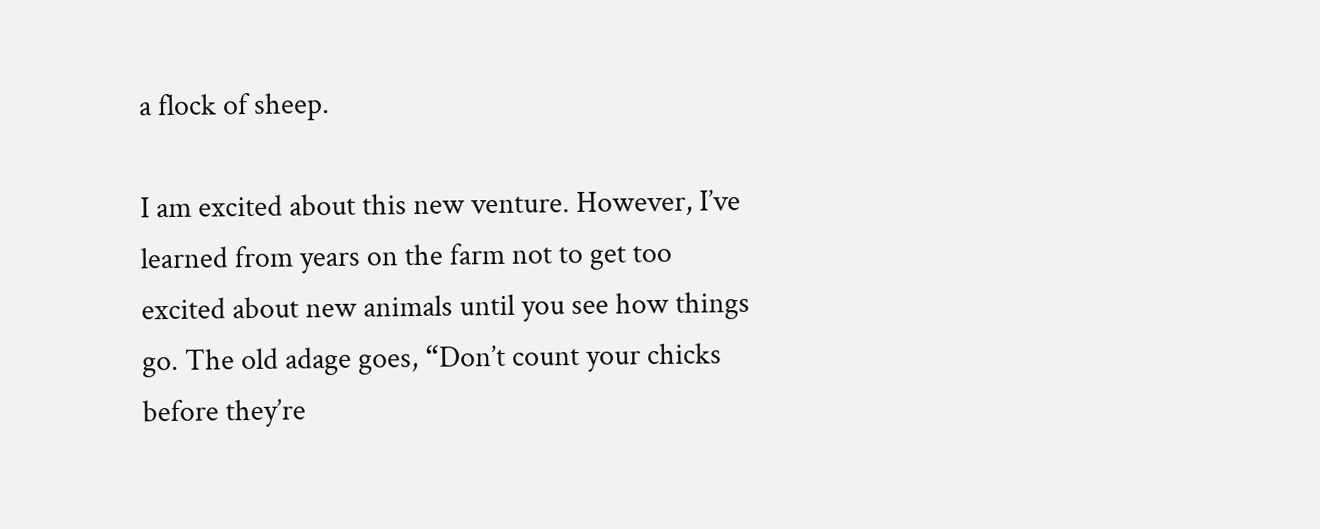a flock of sheep.

I am excited about this new venture. However, I’ve learned from years on the farm not to get too excited about new animals until you see how things go. The old adage goes, “Don’t count your chicks before they’re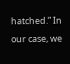hatched.” In our case, we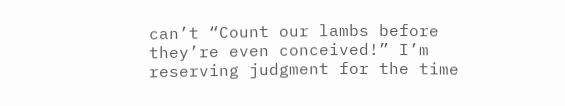can’t “Count our lambs before they’re even conceived!” I’m reserving judgment for the time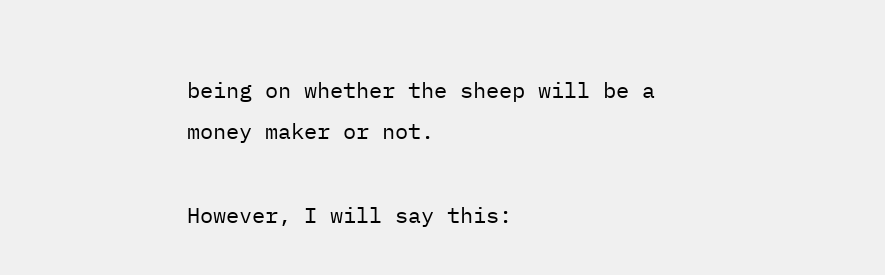being on whether the sheep will be a money maker or not.

However, I will say this: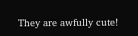They are awfully cute!